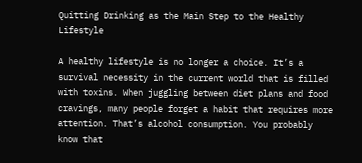Quitting Drinking as the Main Step to the Healthy Lifestyle

A healthy lifestyle is no longer a choice. It’s a survival necessity in the current world that is filled with toxins. When juggling between diet plans and food cravings, many people forget a habit that requires more attention. That’s alcohol consumption. You probably know that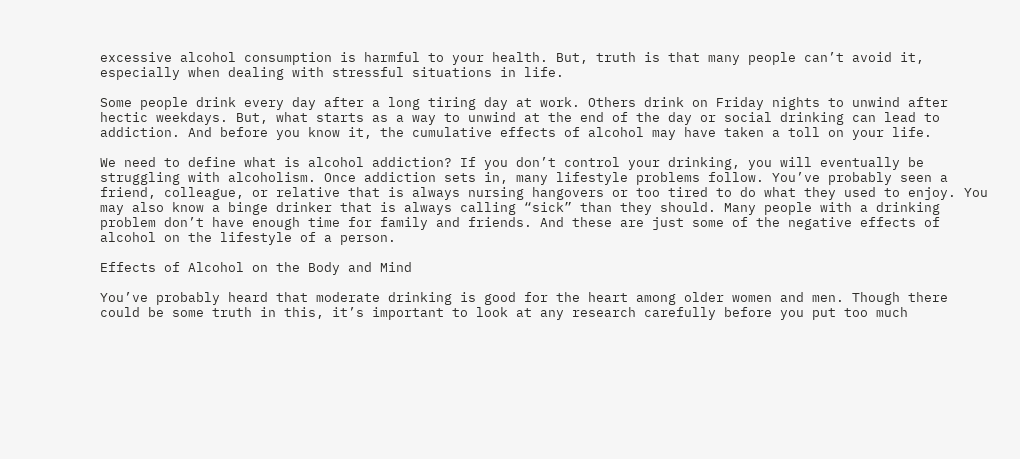excessive alcohol consumption is harmful to your health. But, truth is that many people can’t avoid it, especially when dealing with stressful situations in life.

Some people drink every day after a long tiring day at work. Others drink on Friday nights to unwind after hectic weekdays. But, what starts as a way to unwind at the end of the day or social drinking can lead to addiction. And before you know it, the cumulative effects of alcohol may have taken a toll on your life.

We need to define what is alcohol addiction? If you don’t control your drinking, you will eventually be struggling with alcoholism. Once addiction sets in, many lifestyle problems follow. You’ve probably seen a friend, colleague, or relative that is always nursing hangovers or too tired to do what they used to enjoy. You may also know a binge drinker that is always calling “sick” than they should. Many people with a drinking problem don’t have enough time for family and friends. And these are just some of the negative effects of alcohol on the lifestyle of a person.

Effects of Alcohol on the Body and Mind

You’ve probably heard that moderate drinking is good for the heart among older women and men. Though there could be some truth in this, it’s important to look at any research carefully before you put too much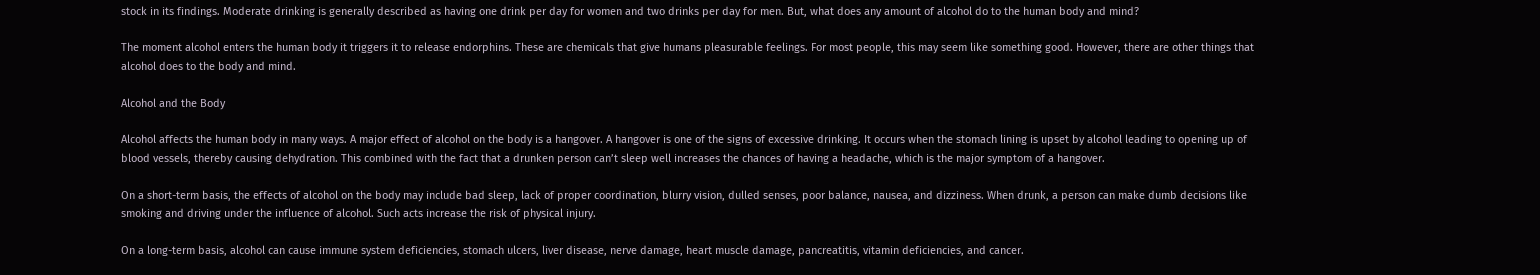stock in its findings. Moderate drinking is generally described as having one drink per day for women and two drinks per day for men. But, what does any amount of alcohol do to the human body and mind?

The moment alcohol enters the human body it triggers it to release endorphins. These are chemicals that give humans pleasurable feelings. For most people, this may seem like something good. However, there are other things that alcohol does to the body and mind.

Alcohol and the Body

Alcohol affects the human body in many ways. A major effect of alcohol on the body is a hangover. A hangover is one of the signs of excessive drinking. It occurs when the stomach lining is upset by alcohol leading to opening up of blood vessels, thereby causing dehydration. This combined with the fact that a drunken person can’t sleep well increases the chances of having a headache, which is the major symptom of a hangover.

On a short-term basis, the effects of alcohol on the body may include bad sleep, lack of proper coordination, blurry vision, dulled senses, poor balance, nausea, and dizziness. When drunk, a person can make dumb decisions like smoking and driving under the influence of alcohol. Such acts increase the risk of physical injury.

On a long-term basis, alcohol can cause immune system deficiencies, stomach ulcers, liver disease, nerve damage, heart muscle damage, pancreatitis, vitamin deficiencies, and cancer.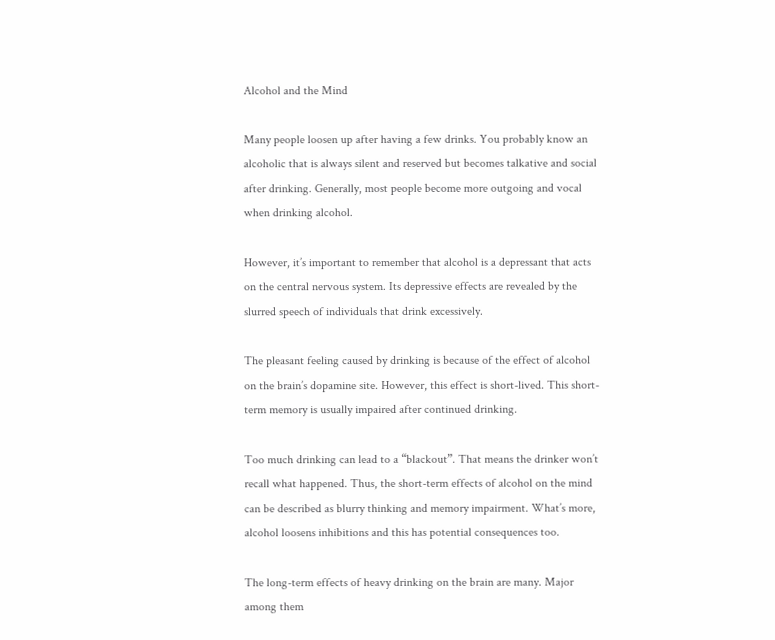Alcohol and the Mind

Many people loosen up after having a few drinks. You probably know an alcoholic that is always silent and reserved but becomes talkative and social after drinking. Generally, most people become more outgoing and vocal when drinking alcohol.

However, it’s important to remember that alcohol is a depressant that acts on the central nervous system. Its depressive effects are revealed by the slurred speech of individuals that drink excessively.

The pleasant feeling caused by drinking is because of the effect of alcohol on the brain’s dopamine site. However, this effect is short-lived. This short-term memory is usually impaired after continued drinking.

Too much drinking can lead to a “blackout”. That means the drinker won’t recall what happened. Thus, the short-term effects of alcohol on the mind can be described as blurry thinking and memory impairment. What’s more, alcohol loosens inhibitions and this has potential consequences too.

The long-term effects of heavy drinking on the brain are many. Major among them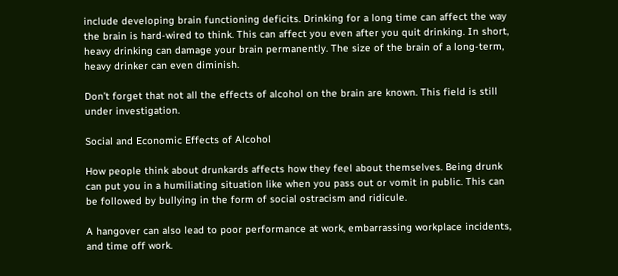include developing brain functioning deficits. Drinking for a long time can affect the way the brain is hard-wired to think. This can affect you even after you quit drinking. In short, heavy drinking can damage your brain permanently. The size of the brain of a long-term, heavy drinker can even diminish.

Don’t forget that not all the effects of alcohol on the brain are known. This field is still under investigation.

Social and Economic Effects of Alcohol

How people think about drunkards affects how they feel about themselves. Being drunk can put you in a humiliating situation like when you pass out or vomit in public. This can be followed by bullying in the form of social ostracism and ridicule.

A hangover can also lead to poor performance at work, embarrassing workplace incidents, and time off work.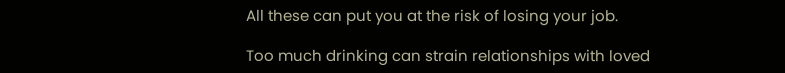All these can put you at the risk of losing your job.

Too much drinking can strain relationships with loved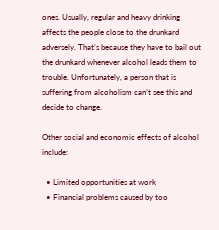ones. Usually, regular and heavy drinking affects the people close to the drunkard adversely. That’s because they have to bail out the drunkard whenever alcohol leads them to trouble. Unfortunately, a person that is suffering from alcoholism can’t see this and decide to change.

Other social and economic effects of alcohol include:

  • Limited opportunities at work
  • Financial problems caused by too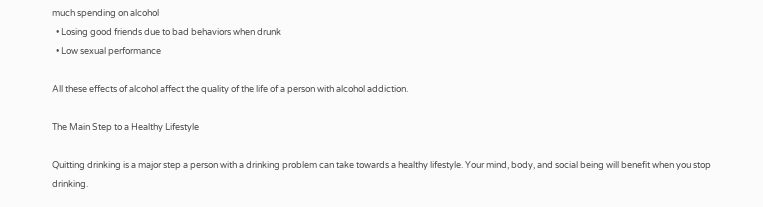much spending on alcohol
  • Losing good friends due to bad behaviors when drunk
  • Low sexual performance

All these effects of alcohol affect the quality of the life of a person with alcohol addiction.

The Main Step to a Healthy Lifestyle

Quitting drinking is a major step a person with a drinking problem can take towards a healthy lifestyle. Your mind, body, and social being will benefit when you stop drinking.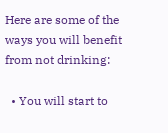Here are some of the ways you will benefit from not drinking:

  • You will start to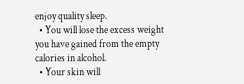enjoy quality sleep.
  • You will lose the excess weight you have gained from the empty calories in alcohol.
  • Your skin will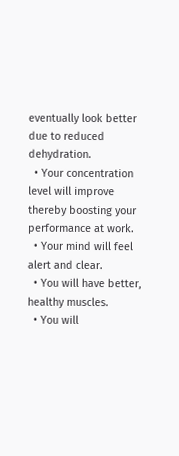eventually look better due to reduced dehydration.
  • Your concentration level will improve thereby boosting your performance at work.
  • Your mind will feel alert and clear.
  • You will have better, healthy muscles.
  • You will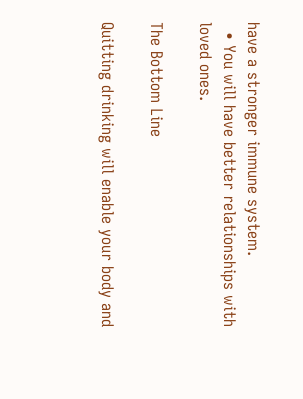have a stronger immune system.
  • You will have better relationships with loved ones.

The Bottom Line

Quitting drinking will enable your body and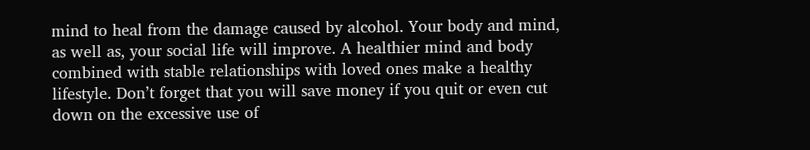mind to heal from the damage caused by alcohol. Your body and mind, as well as, your social life will improve. A healthier mind and body combined with stable relationships with loved ones make a healthy lifestyle. Don’t forget that you will save money if you quit or even cut down on the excessive use of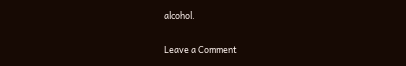alcohol.

Leave a Comment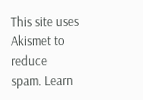This site uses Akismet to reduce spam. Learn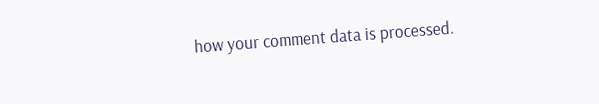how your comment data is processed.